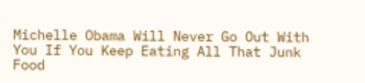Michelle Obama Will Never Go Out With You If You Keep Eating All That Junk Food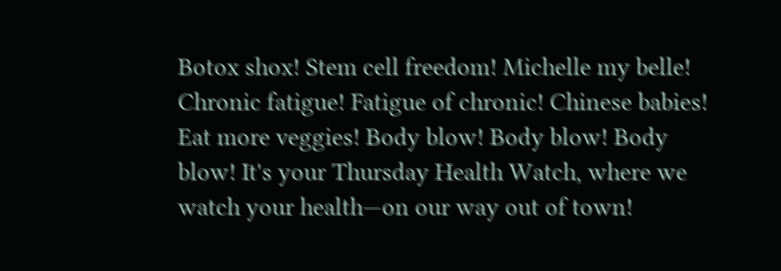Botox shox! Stem cell freedom! Michelle my belle! Chronic fatigue! Fatigue of chronic! Chinese babies! Eat more veggies! Body blow! Body blow! Body blow! It's your Thursday Health Watch, where we watch your health—on our way out of town!